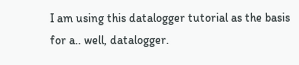I am using this datalogger tutorial as the basis for a.. well, datalogger.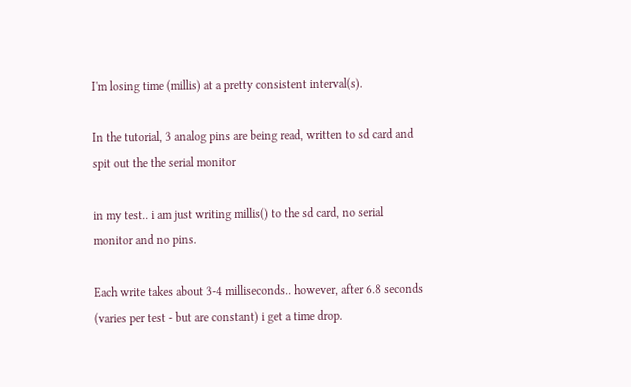I'm losing time (millis) at a pretty consistent interval(s).

In the tutorial, 3 analog pins are being read, written to sd card and spit out the the serial monitor

in my test.. i am just writing millis() to the sd card, no serial monitor and no pins.

Each write takes about 3-4 milliseconds.. however, after 6.8 seconds (varies per test - but are constant) i get a time drop.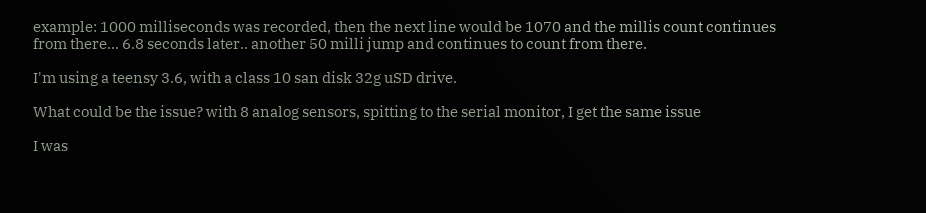example: 1000 milliseconds was recorded, then the next line would be 1070 and the millis count continues from there... 6.8 seconds later.. another 50 milli jump and continues to count from there.

I'm using a teensy 3.6, with a class 10 san disk 32g uSD drive.

What could be the issue? with 8 analog sensors, spitting to the serial monitor, I get the same issue

I was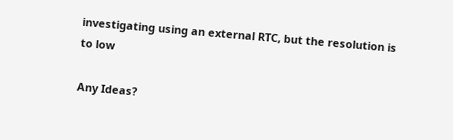investigating using an external RTC, but the resolution is to low

Any Ideas?